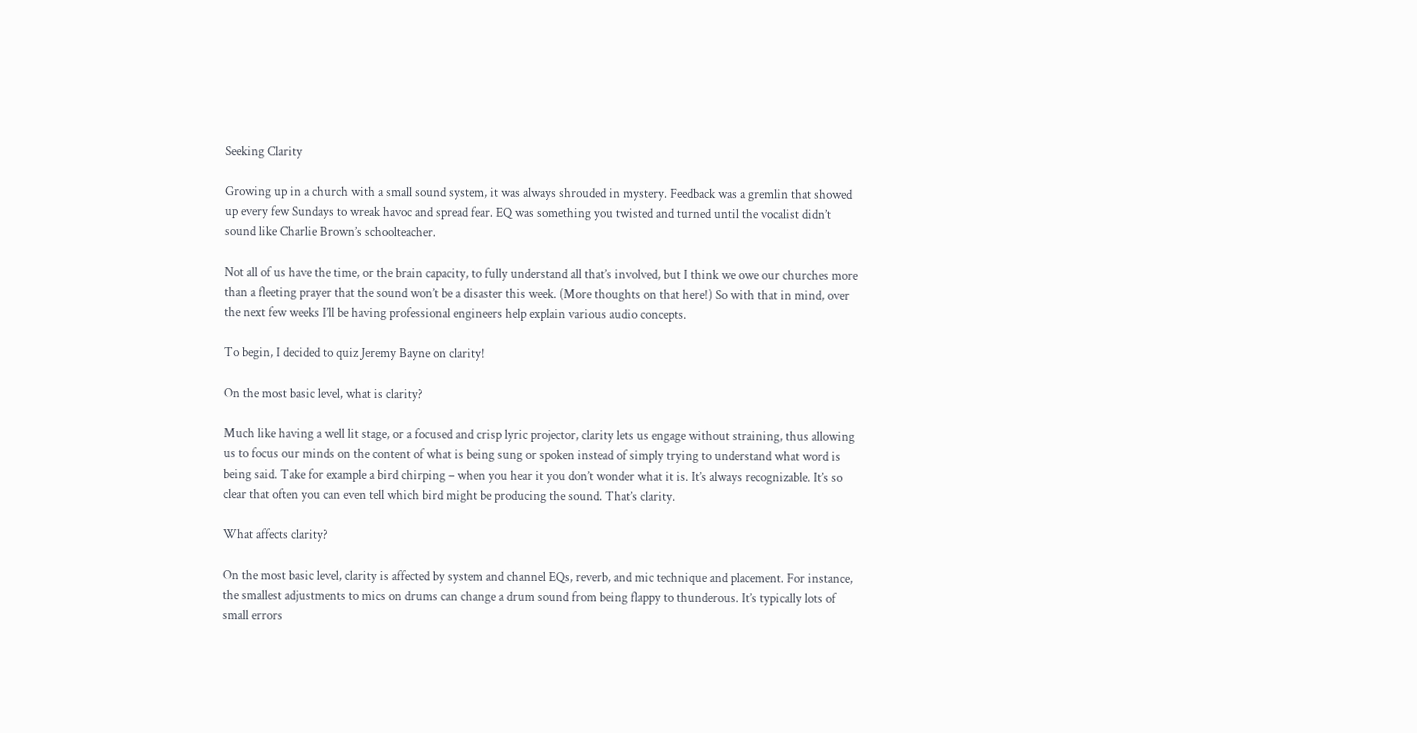Seeking Clarity

Growing up in a church with a small sound system, it was always shrouded in mystery. Feedback was a gremlin that showed up every few Sundays to wreak havoc and spread fear. EQ was something you twisted and turned until the vocalist didn’t sound like Charlie Brown’s schoolteacher.

Not all of us have the time, or the brain capacity, to fully understand all that’s involved, but I think we owe our churches more than a fleeting prayer that the sound won’t be a disaster this week. (More thoughts on that here!) So with that in mind, over the next few weeks I’ll be having professional engineers help explain various audio concepts.

To begin, I decided to quiz Jeremy Bayne on clarity!

On the most basic level, what is clarity?

Much like having a well lit stage, or a focused and crisp lyric projector, clarity lets us engage without straining, thus allowing us to focus our minds on the content of what is being sung or spoken instead of simply trying to understand what word is being said. Take for example a bird chirping – when you hear it you don’t wonder what it is. It’s always recognizable. It’s so clear that often you can even tell which bird might be producing the sound. That’s clarity.

What affects clarity?

On the most basic level, clarity is affected by system and channel EQs, reverb, and mic technique and placement. For instance, the smallest adjustments to mics on drums can change a drum sound from being flappy to thunderous. It’s typically lots of small errors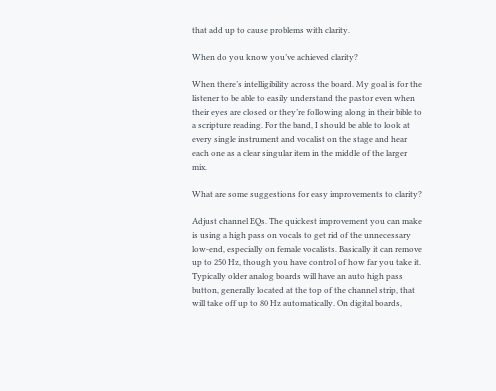that add up to cause problems with clarity.

When do you know you’ve achieved clarity?

When there’s intelligibility across the board. My goal is for the listener to be able to easily understand the pastor even when their eyes are closed or they’re following along in their bible to a scripture reading. For the band, I should be able to look at every single instrument and vocalist on the stage and hear each one as a clear singular item in the middle of the larger mix.

What are some suggestions for easy improvements to clarity?

Adjust channel EQs. The quickest improvement you can make is using a high pass on vocals to get rid of the unnecessary low-end, especially on female vocalists. Basically it can remove up to 250 Hz, though you have control of how far you take it. Typically older analog boards will have an auto high pass button, generally located at the top of the channel strip, that will take off up to 80 Hz automatically. On digital boards,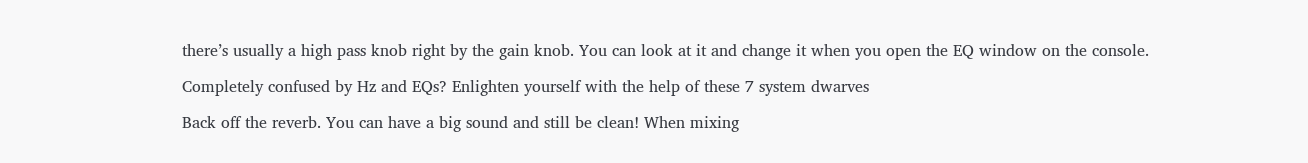there’s usually a high pass knob right by the gain knob. You can look at it and change it when you open the EQ window on the console.

Completely confused by Hz and EQs? Enlighten yourself with the help of these 7 system dwarves

Back off the reverb. You can have a big sound and still be clean! When mixing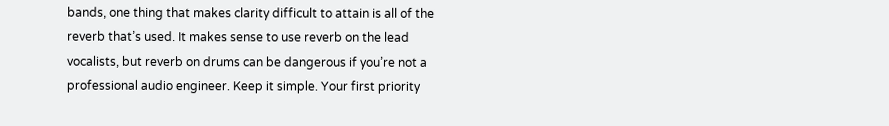bands, one thing that makes clarity difficult to attain is all of the reverb that’s used. It makes sense to use reverb on the lead vocalists, but reverb on drums can be dangerous if you’re not a professional audio engineer. Keep it simple. Your first priority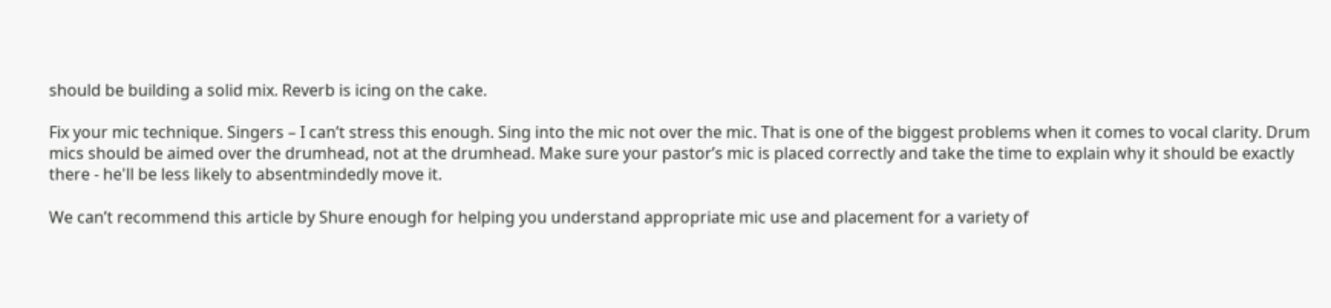should be building a solid mix. Reverb is icing on the cake.

Fix your mic technique. Singers – I can’t stress this enough. Sing into the mic not over the mic. That is one of the biggest problems when it comes to vocal clarity. Drum mics should be aimed over the drumhead, not at the drumhead. Make sure your pastor’s mic is placed correctly and take the time to explain why it should be exactly there - he'll be less likely to absentmindedly move it.

We can’t recommend this article by Shure enough for helping you understand appropriate mic use and placement for a variety of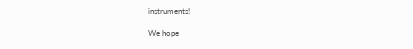instruments!

We hope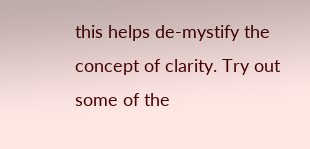this helps de-mystify the concept of clarity. Try out some of the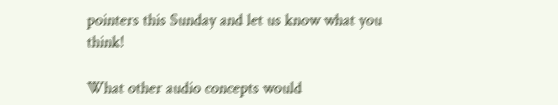pointers this Sunday and let us know what you think!

What other audio concepts would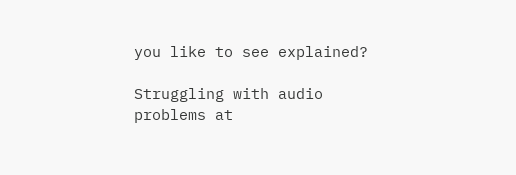you like to see explained?

Struggling with audio problems at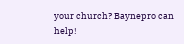your church? Baynepro can help!